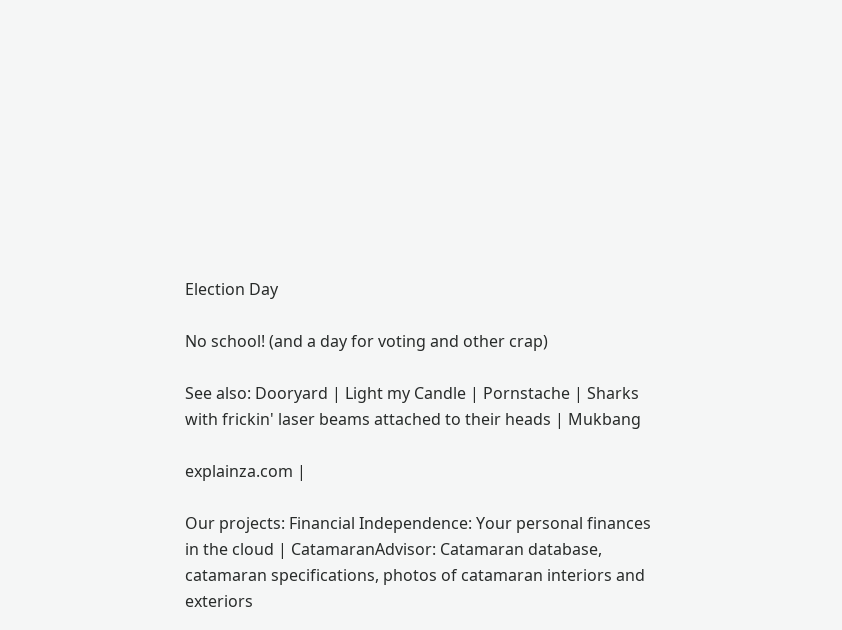Election Day

No school! (and a day for voting and other crap)

See also: Dooryard | Light my Candle | Pornstache | Sharks with frickin' laser beams attached to their heads | Mukbang

explainza.com |

Our projects: Financial Independence: Your personal finances in the cloud | CatamaranAdvisor: Catamaran database, catamaran specifications, photos of catamaran interiors and exteriors